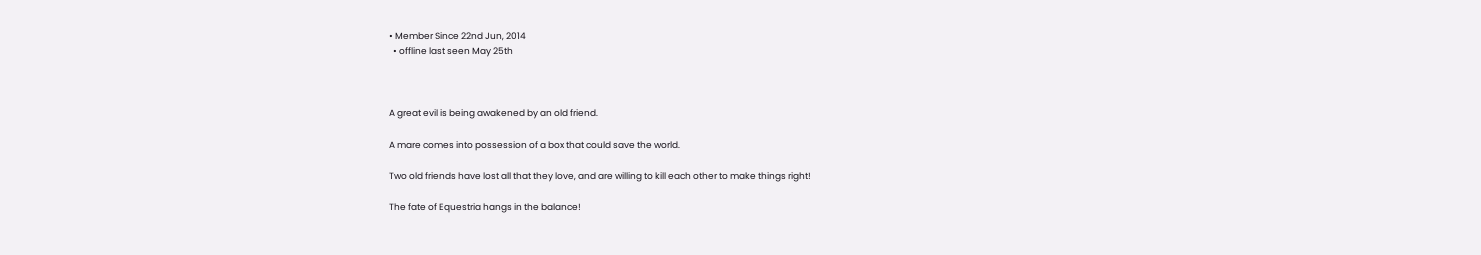• Member Since 22nd Jun, 2014
  • offline last seen May 25th



A great evil is being awakened by an old friend.

A mare comes into possession of a box that could save the world.

Two old friends have lost all that they love, and are willing to kill each other to make things right!

The fate of Equestria hangs in the balance!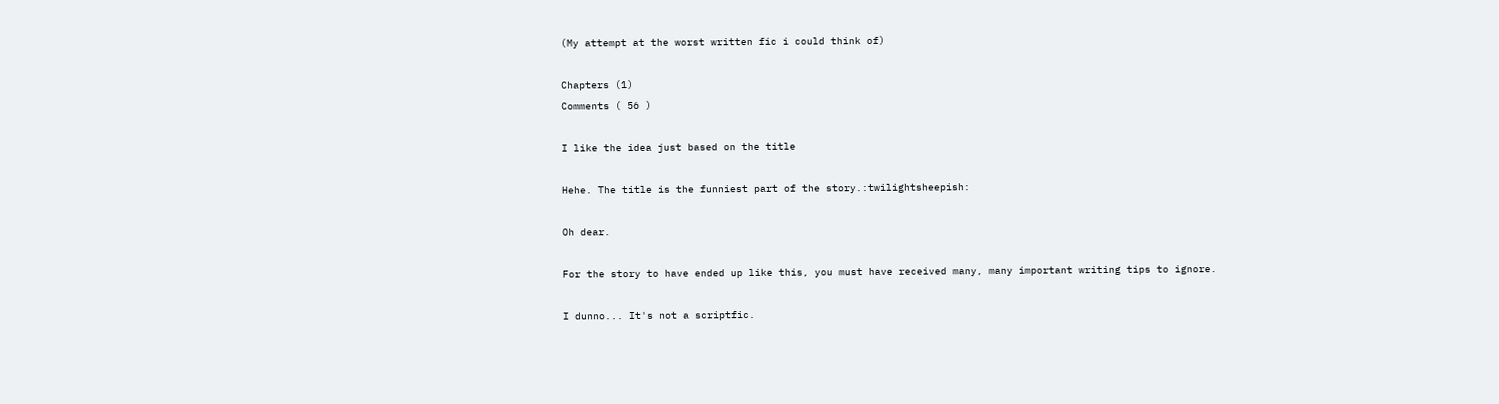(My attempt at the worst written fic i could think of)

Chapters (1)
Comments ( 56 )

I like the idea just based on the title

Hehe. The title is the funniest part of the story.:twilightsheepish:

Oh dear.

For the story to have ended up like this, you must have received many, many important writing tips to ignore.

I dunno... It's not a scriptfic.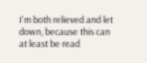I'm both relieved and let down, because this can at least be read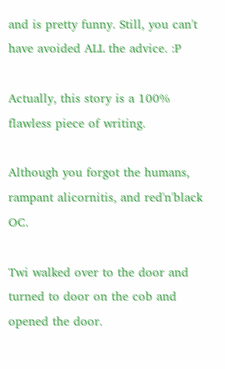and is pretty funny. Still, you can't have avoided ALL the advice. :P

Actually, this story is a 100% flawless piece of writing.

Although you forgot the humans, rampant alicornitis, and red'n'black OC.

Twi walked over to the door and turned to door on the cob and opened the door.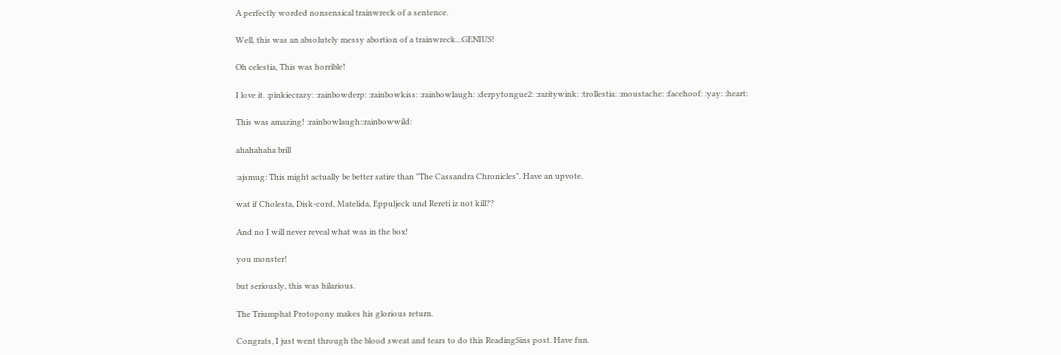A perfectly worded nonsensical trainwreck of a sentence.

Well, this was an absolutely messy abortion of a trainwreck...GENIUS!

Oh celestia, This was horrible!

I love it. :pinkiecrazy: :rainbowderp: :rainbowkiss: :rainbowlaugh: :derpytongue2: :raritywink: :trollestia: :moustache: :facehoof: :yay: :heart:

This was amazing! :rainbowlaugh::rainbowwild:

ahahahaha brill

:ajsmug: This might actually be better satire than "The Cassandra Chronicles". Have an upvote.

wat if Cholesta, Disk-cord, Matelida, Eppuljeck und Rereti iz not kill??

And no I will never reveal what was in the box!

you monster!

but seriously, this was hilarious.

The Triumphat Protopony makes his glorious return.

Congrats, I just went through the blood sweat and tears to do this ReadingSins post. Have fun.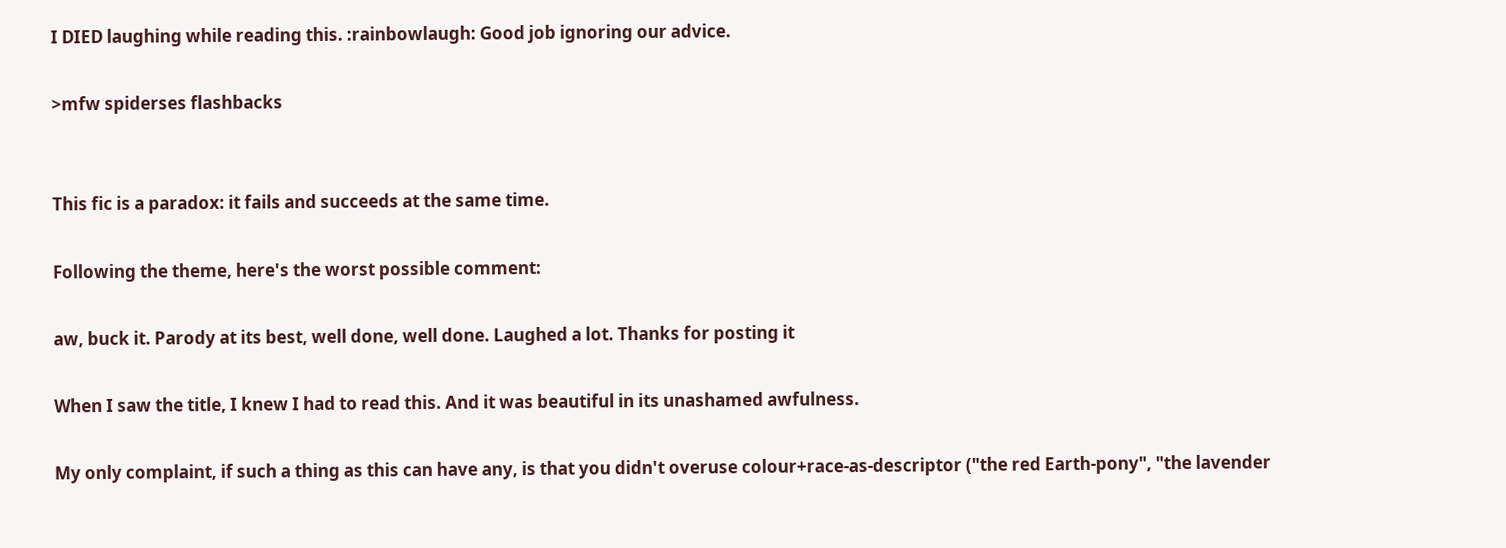I DIED laughing while reading this. :rainbowlaugh: Good job ignoring our advice.

>mfw spiderses flashbacks


This fic is a paradox: it fails and succeeds at the same time.

Following the theme, here's the worst possible comment:

aw, buck it. Parody at its best, well done, well done. Laughed a lot. Thanks for posting it

When I saw the title, I knew I had to read this. And it was beautiful in its unashamed awfulness.

My only complaint, if such a thing as this can have any, is that you didn't overuse colour+race-as-descriptor ("the red Earth-pony", "the lavender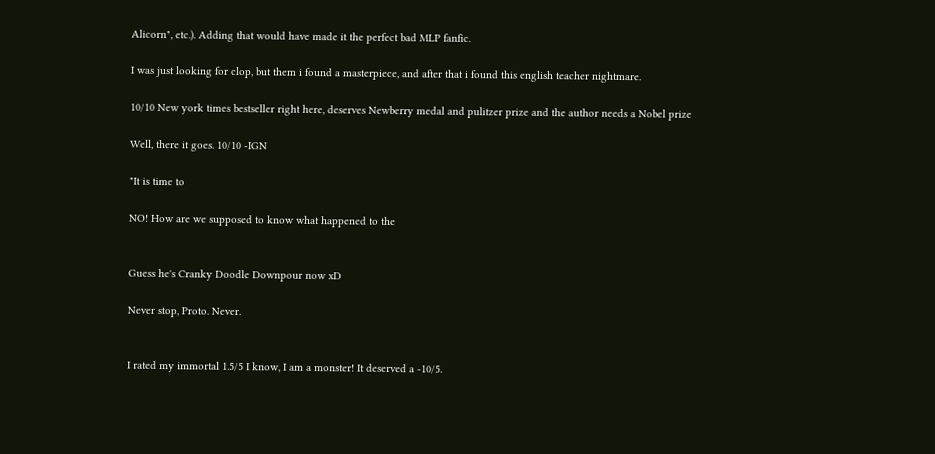Alicorn", etc.). Adding that would have made it the perfect bad MLP fanfic.

I was just looking for clop, but them i found a masterpiece, and after that i found this english teacher nightmare.

10/10 New york times bestseller right here, deserves Newberry medal and pulitzer prize and the author needs a Nobel prize

Well, there it goes. 10/10 -IGN

"It is time to

NO! How are we supposed to know what happened to the


Guess he's Cranky Doodle Downpour now xD

Never stop, Proto. Never.


I rated my immortal 1.5/5 I know, I am a monster! It deserved a -10/5.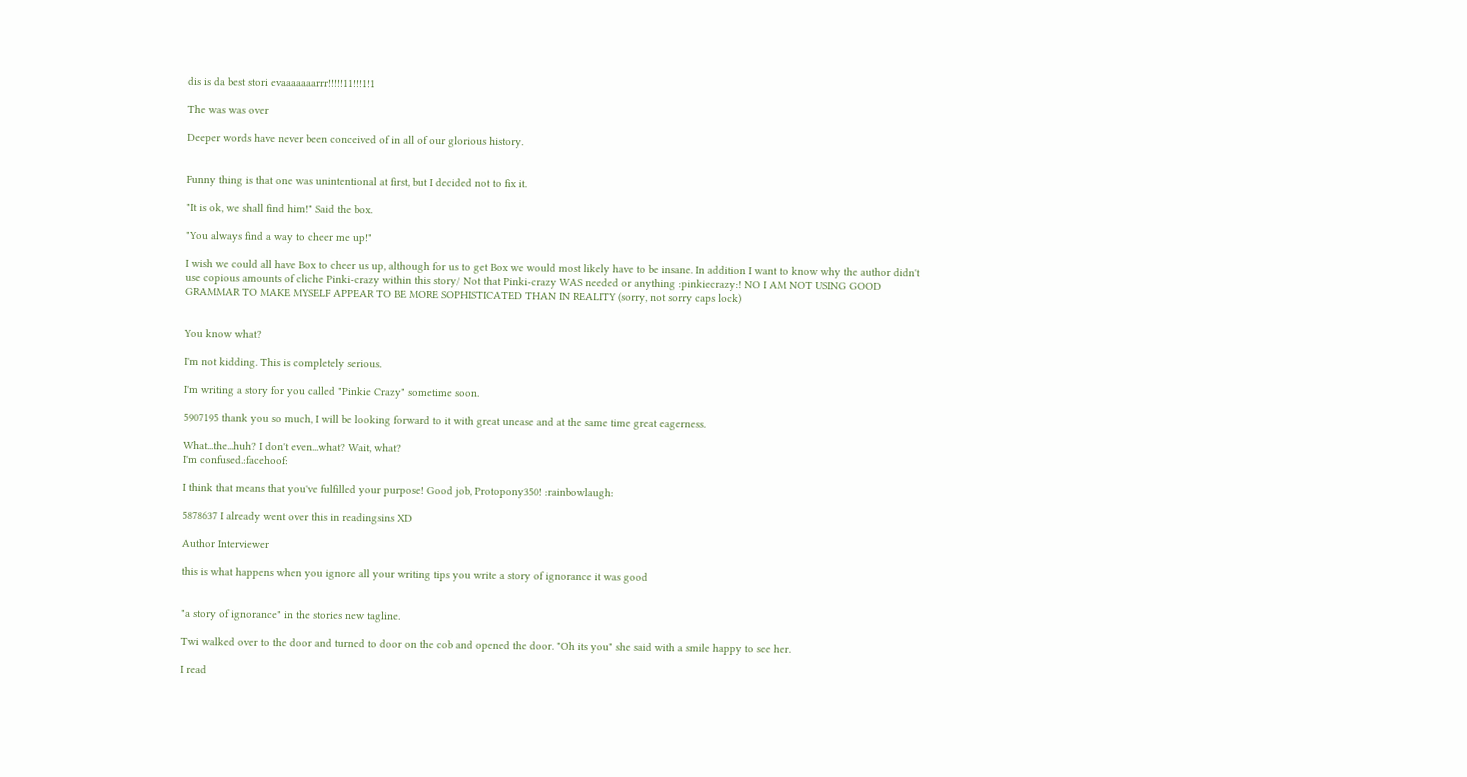dis is da best stori evaaaaaaarrr!!!!!11!!!1!1

The was was over

Deeper words have never been conceived of in all of our glorious history.


Funny thing is that one was unintentional at first, but I decided not to fix it.

"It is ok, we shall find him!" Said the box.

"You always find a way to cheer me up!"

I wish we could all have Box to cheer us up, although for us to get Box we would most likely have to be insane. In addition I want to know why the author didn't use copious amounts of cliche Pinki-crazy within this story/ Not that Pinki-crazy WAS needed or anything :pinkiecrazy:! NO I AM NOT USING GOOD GRAMMAR TO MAKE MYSELF APPEAR TO BE MORE SOPHISTICATED THAN IN REALITY (sorry, not sorry caps lock)


You know what?

I'm not kidding. This is completely serious.

I'm writing a story for you called "Pinkie Crazy" sometime soon.

5907195 thank you so much, I will be looking forward to it with great unease and at the same time great eagerness.

What...the...huh? I don't even...what? Wait, what?
I'm confused.:facehoof:

I think that means that you've fulfilled your purpose! Good job, Protopony350! :rainbowlaugh:

5878637 I already went over this in readingsins XD

Author Interviewer

this is what happens when you ignore all your writing tips you write a story of ignorance it was good


"a story of ignorance" in the stories new tagline.

Twi walked over to the door and turned to door on the cob and opened the door. "Oh its you" she said with a smile happy to see her.

I read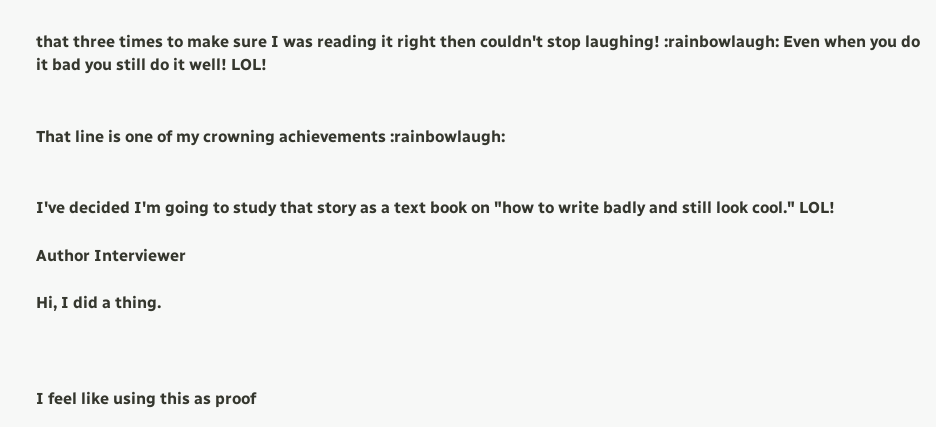that three times to make sure I was reading it right then couldn't stop laughing! :rainbowlaugh: Even when you do it bad you still do it well! LOL!


That line is one of my crowning achievements :rainbowlaugh:


I've decided I'm going to study that story as a text book on "how to write badly and still look cool." LOL!

Author Interviewer

Hi, I did a thing.



I feel like using this as proof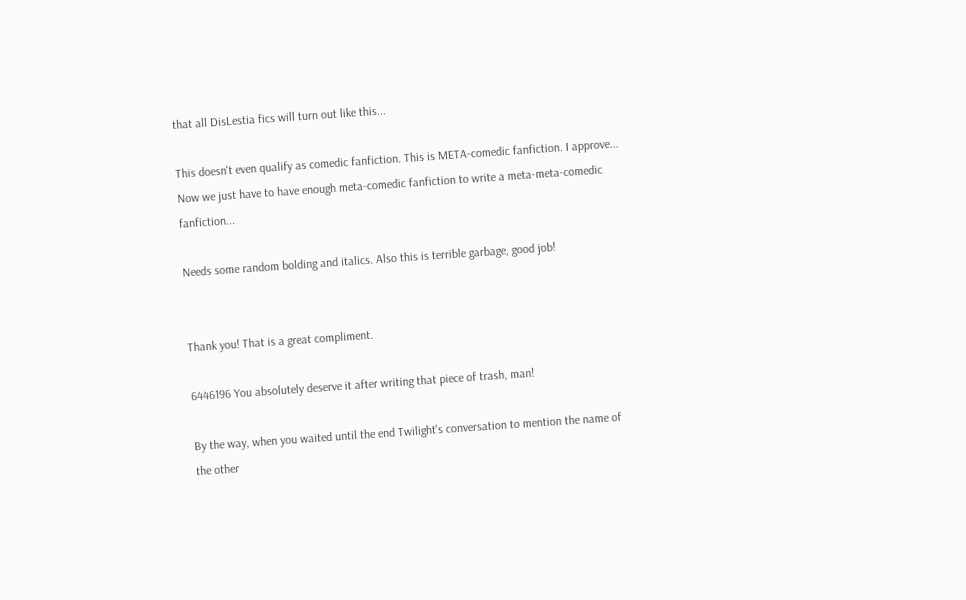that all DisLestia fics will turn out like this...

This doesn't even qualify as comedic fanfiction. This is META-comedic fanfiction. I approve... Now we just have to have enough meta-comedic fanfiction to write a meta-meta-comedic fanfiction...

Needs some random bolding and italics. Also this is terrible garbage, good job!


Thank you! That is a great compliment.

6446196 You absolutely deserve it after writing that piece of trash, man!

By the way, when you waited until the end Twilight's conversation to mention the name of the other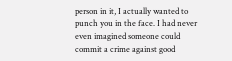person in it, I actually wanted to punch you in the face. I had never even imagined someone could commit a crime against good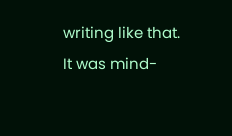writing like that. It was mind-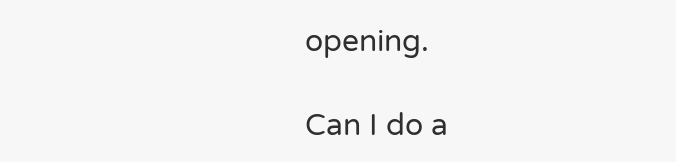opening.

Can I do a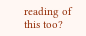reading of this too?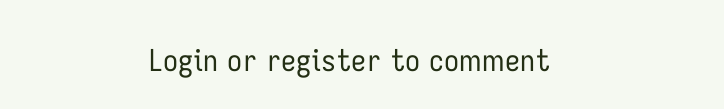Login or register to comment